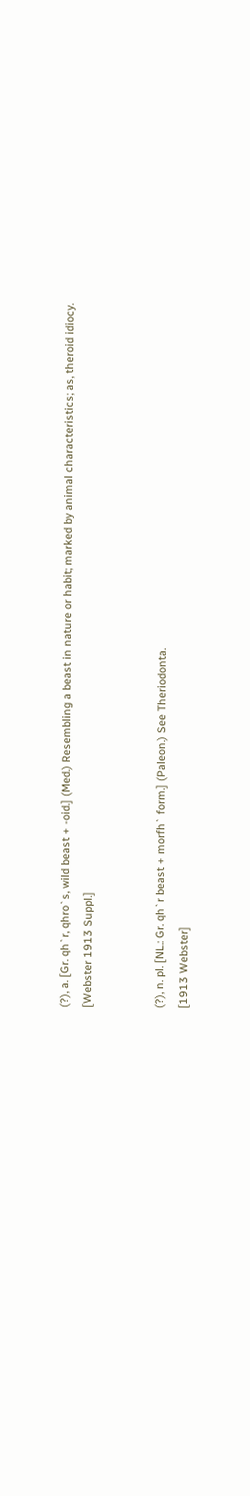(?), a. [Gr. qh`r, qhro`s, wild beast + -oid.] (Med.) Resembling a beast in nature or habit; marked by animal characteristics; as, theroid idiocy.
[Webster 1913 Suppl.]


(?), n. pl. [NL.: Gr. qh`r beast + morfh` form.] (Paleon.) See Theriodonta.
[1913 Webster]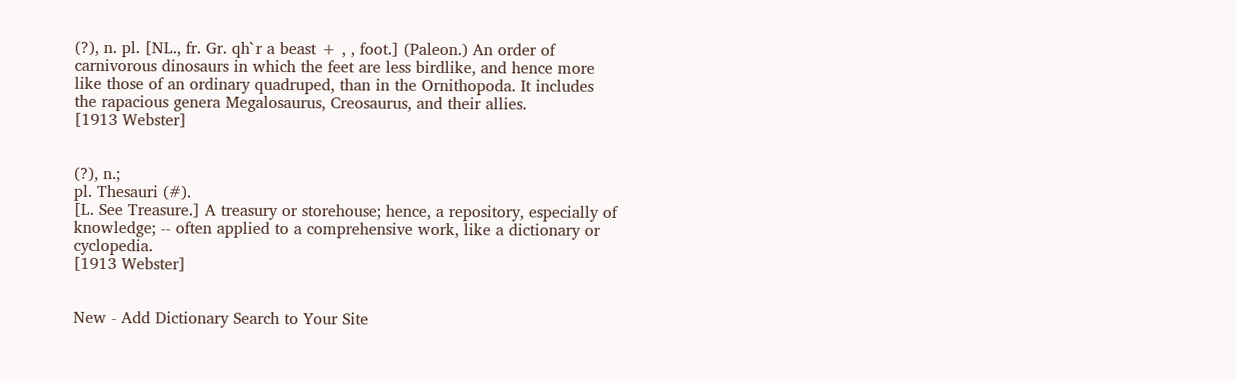(?), n. pl. [NL., fr. Gr. qh`r a beast + , , foot.] (Paleon.) An order of carnivorous dinosaurs in which the feet are less birdlike, and hence more like those of an ordinary quadruped, than in the Ornithopoda. It includes the rapacious genera Megalosaurus, Creosaurus, and their allies.
[1913 Webster]


(?), n.;
pl. Thesauri (#).
[L. See Treasure.] A treasury or storehouse; hence, a repository, especially of knowledge; -- often applied to a comprehensive work, like a dictionary or cyclopedia.
[1913 Webster]


New - Add Dictionary Search to Your Site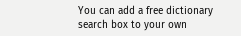You can add a free dictionary search box to your own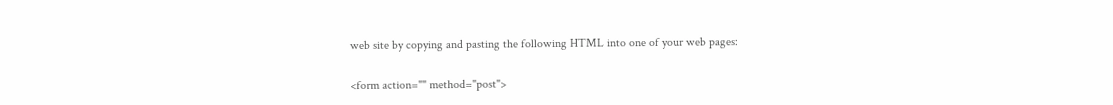web site by copying and pasting the following HTML into one of your web pages:

<form action="" method="post">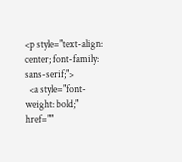<p style="text-align: center; font-family: sans-serif;">
  <a style="font-weight: bold;" href=""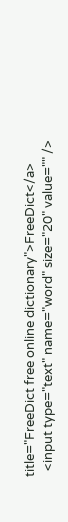title="FreeDict free online dictionary">FreeDict</a>
  <input type="text" name="word" size="20" value="" />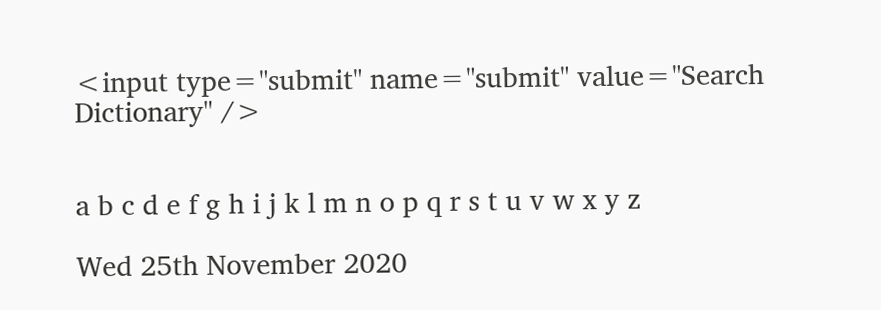<input type="submit" name="submit" value="Search Dictionary" />


a b c d e f g h i j k l m n o p q r s t u v w x y z

Wed 25th November 2020